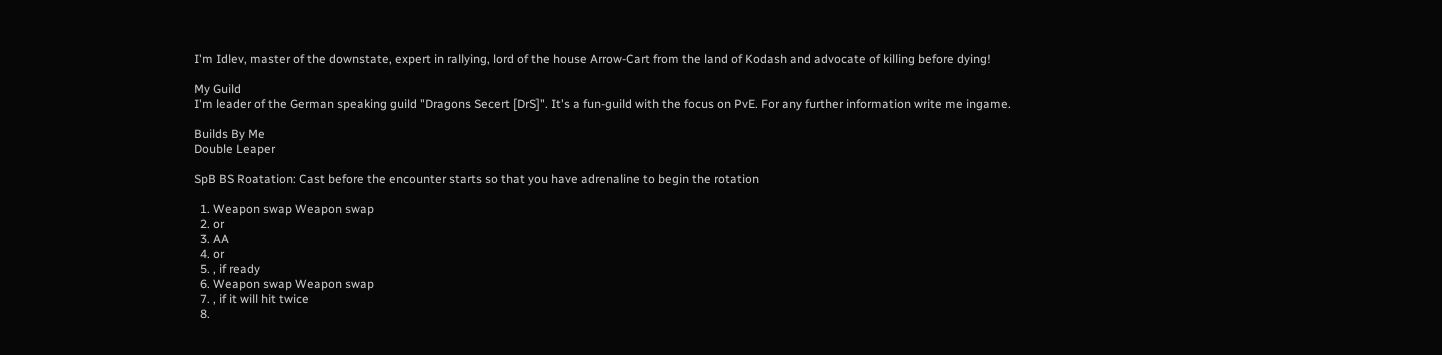I'm Idlev, master of the downstate, expert in rallying, lord of the house Arrow-Cart from the land of Kodash and advocate of killing before dying!

My Guild
I'm leader of the German speaking guild "Dragons Secert [DrS]". It's a fun-guild with the focus on PvE. For any further information write me ingame.

Builds By Me
Double Leaper

SpB BS Roatation: Cast before the encounter starts so that you have adrenaline to begin the rotation

  1. Weapon swap Weapon swap
  2. or
  3. AA
  4. or
  5. , if ready
  6. Weapon swap Weapon swap
  7. , if it will hit twice
  8.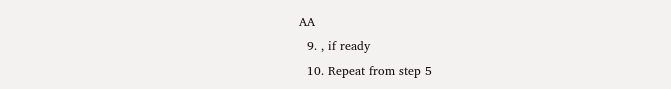AA
  9. , if ready
  10. Repeat from step 5